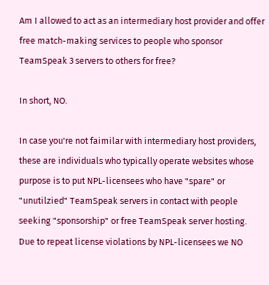Am I allowed to act as an intermediary host provider and offer free match-making services to people who sponsor TeamSpeak 3 servers to others for free?

In short, NO.

In case you're not faimilar with intermediary host providers, these are individuals who typically operate websites whose purpose is to put NPL-licensees who have "spare" or "unutilzied" TeamSpeak servers in contact with people seeking "sponsorship" or free TeamSpeak server hosting.  Due to repeat license violations by NPL-licensees we NO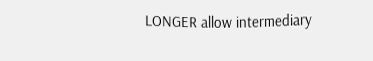LONGER allow intermediary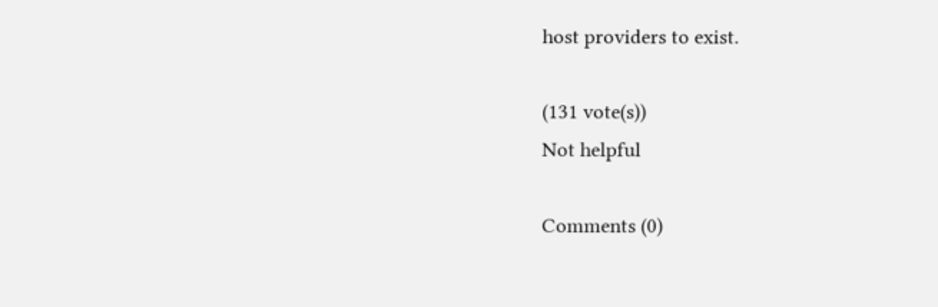host providers to exist.

(131 vote(s))
Not helpful

Comments (0)